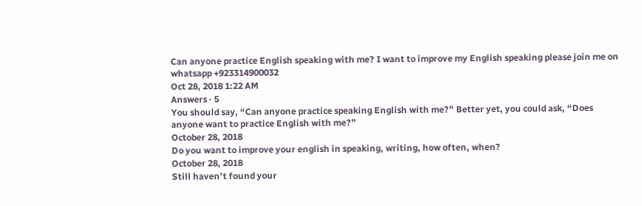Can anyone practice English speaking with me? I want to improve my English speaking please join me on whatsapp +923314900032
Oct 28, 2018 1:22 AM
Answers · 5
You should say, “Can anyone practice speaking English with me?” Better yet, you could ask, “Does anyone want to practice English with me?”
October 28, 2018
Do you want to improve your english in speaking, writing, how often, when?
October 28, 2018
Still haven’t found your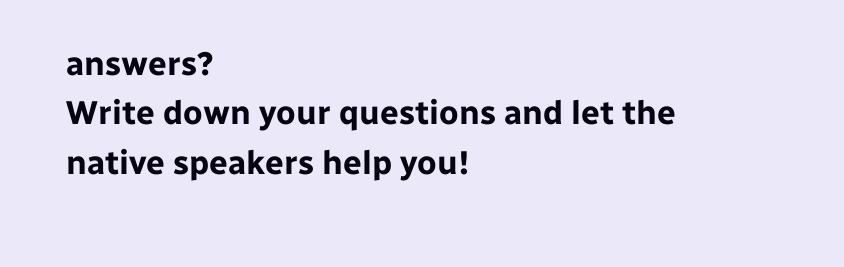answers?
Write down your questions and let the native speakers help you!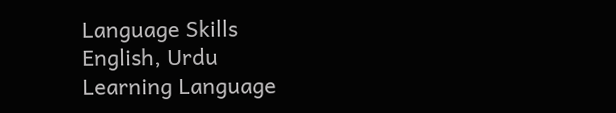Language Skills
English, Urdu
Learning Language